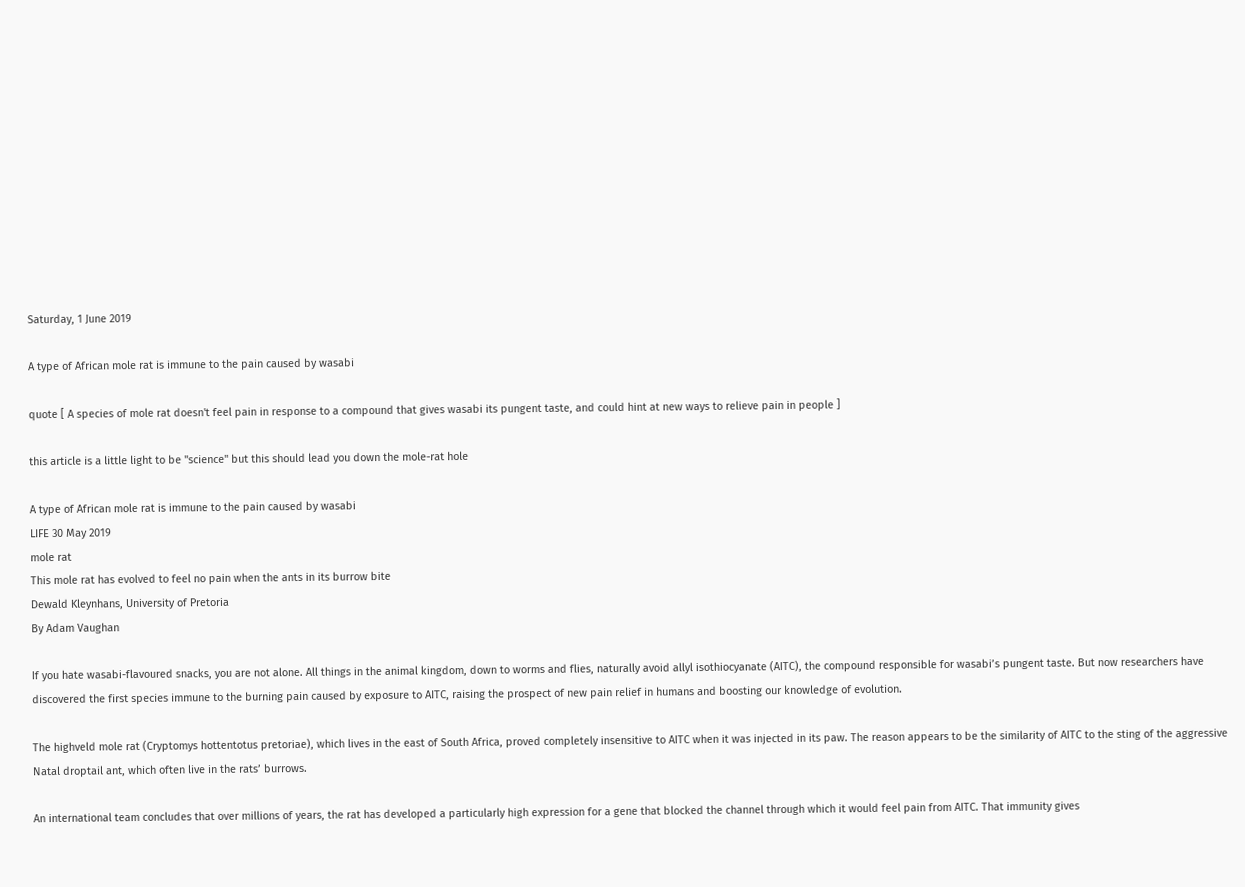Saturday, 1 June 2019

A type of African mole rat is immune to the pain caused by wasabi

quote [ A species of mole rat doesn't feel pain in response to a compound that gives wasabi its pungent taste, and could hint at new ways to relieve pain in people ]

this article is a little light to be "science" but this should lead you down the mole-rat hole

A type of African mole rat is immune to the pain caused by wasabi
LIFE 30 May 2019
mole rat
This mole rat has evolved to feel no pain when the ants in its burrow bite
Dewald Kleynhans, University of Pretoria
By Adam Vaughan

If you hate wasabi-flavoured snacks, you are not alone. All things in the animal kingdom, down to worms and flies, naturally avoid allyl isothiocyanate (AITC), the compound responsible for wasabi’s pungent taste. But now researchers have discovered the first species immune to the burning pain caused by exposure to AITC, raising the prospect of new pain relief in humans and boosting our knowledge of evolution.

The highveld mole rat (Cryptomys hottentotus pretoriae), which lives in the east of South Africa, proved completely insensitive to AITC when it was injected in its paw. The reason appears to be the similarity of AITC to the sting of the aggressive Natal droptail ant, which often live in the rats’ burrows.

An international team concludes that over millions of years, the rat has developed a particularly high expression for a gene that blocked the channel through which it would feel pain from AITC. That immunity gives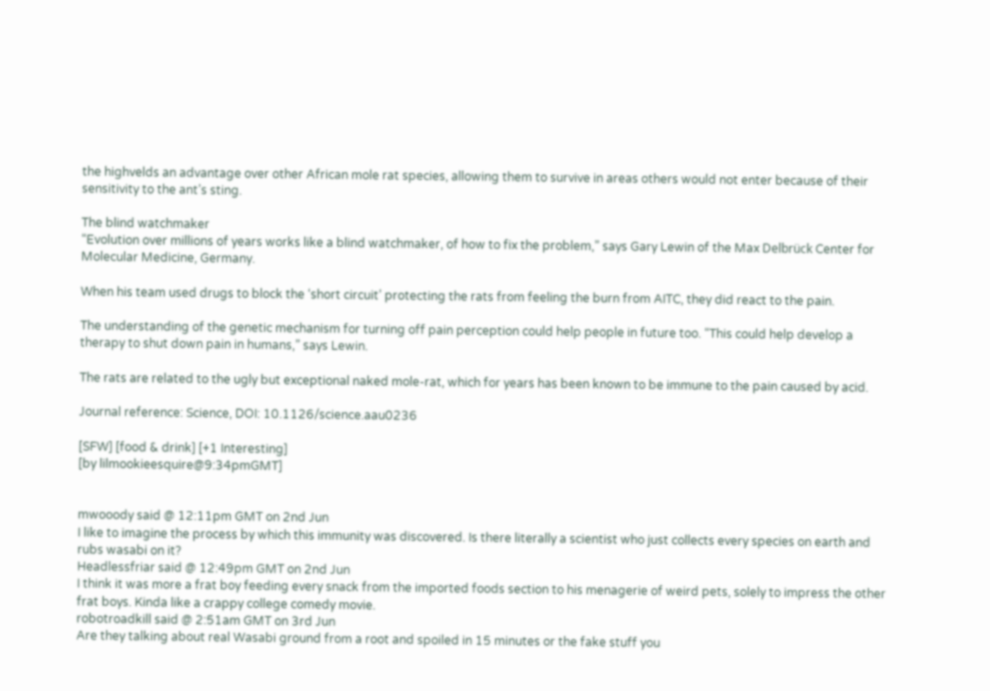the highvelds an advantage over other African mole rat species, allowing them to survive in areas others would not enter because of their sensitivity to the ant’s sting.

The blind watchmaker
“Evolution over millions of years works like a blind watchmaker, of how to fix the problem,” says Gary Lewin of the Max Delbrück Center for Molecular Medicine, Germany.

When his team used drugs to block the ‘short circuit’ protecting the rats from feeling the burn from AITC, they did react to the pain.

The understanding of the genetic mechanism for turning off pain perception could help people in future too. “This could help develop a therapy to shut down pain in humans,” says Lewin.

The rats are related to the ugly but exceptional naked mole-rat, which for years has been known to be immune to the pain caused by acid.

Journal reference: Science, DOI: 10.1126/science.aau0236

[SFW] [food & drink] [+1 Interesting]
[by lilmookieesquire@9:34pmGMT]


mwooody said @ 12:11pm GMT on 2nd Jun
I like to imagine the process by which this immunity was discovered. Is there literally a scientist who just collects every species on earth and rubs wasabi on it?
Headlessfriar said @ 12:49pm GMT on 2nd Jun
I think it was more a frat boy feeding every snack from the imported foods section to his menagerie of weird pets, solely to impress the other frat boys. Kinda like a crappy college comedy movie.
robotroadkill said @ 2:51am GMT on 3rd Jun
Are they talking about real Wasabi ground from a root and spoiled in 15 minutes or the fake stuff you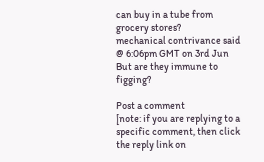can buy in a tube from grocery stores?
mechanical contrivance said @ 6:06pm GMT on 3rd Jun
But are they immune to figging?

Post a comment
[note: if you are replying to a specific comment, then click the reply link on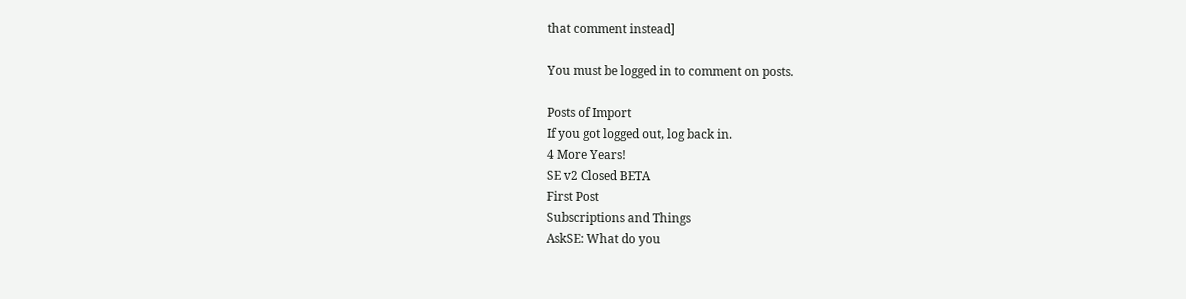that comment instead]

You must be logged in to comment on posts.

Posts of Import
If you got logged out, log back in.
4 More Years!
SE v2 Closed BETA
First Post
Subscriptions and Things
AskSE: What do you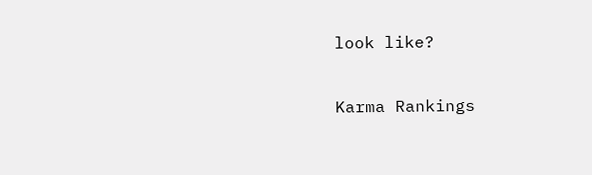look like?

Karma Rankings